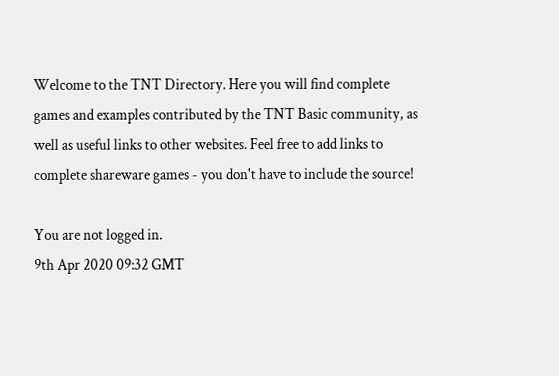Welcome to the TNT Directory. Here you will find complete games and examples contributed by the TNT Basic community, as well as useful links to other websites. Feel free to add links to complete shareware games - you don't have to include the source!

You are not logged in.
9th Apr 2020 09:32 GMT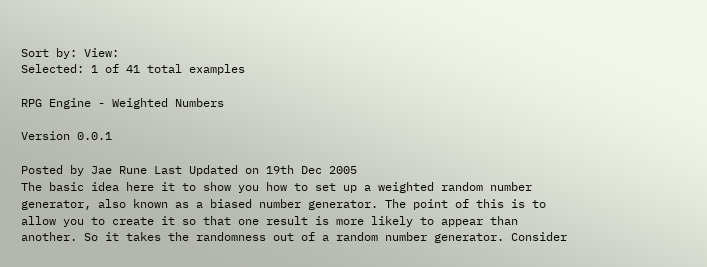Sort by: View:
Selected: 1 of 41 total examples

RPG Engine - Weighted Numbers

Version 0.0.1

Posted by Jae Rune Last Updated on 19th Dec 2005
The basic idea here it to show you how to set up a weighted random number generator, also known as a biased number generator. The point of this is to allow you to create it so that one result is more likely to appear than another. So it takes the randomness out of a random number generator. Consider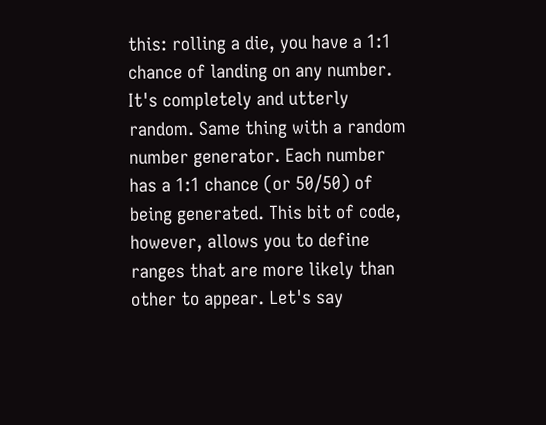this: rolling a die, you have a 1:1 chance of landing on any number. It's completely and utterly random. Same thing with a random number generator. Each number has a 1:1 chance (or 50/50) of being generated. This bit of code, however, allows you to define ranges that are more likely than other to appear. Let's say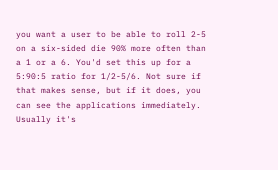you want a user to be able to roll 2-5 on a six-sided die 90% more often than a 1 or a 6. You'd set this up for a 5:90:5 ratio for 1/2-5/6. Not sure if that makes sense, but if it does, you can see the applications immediately. Usually it's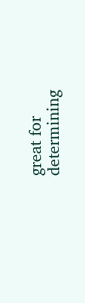great for determining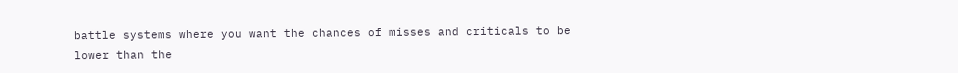battle systems where you want the chances of misses and criticals to be lower than the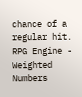chance of a regular hit.
RPG Engine - Weighted Numbers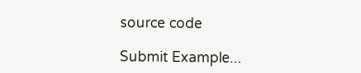source code

Submit Example...